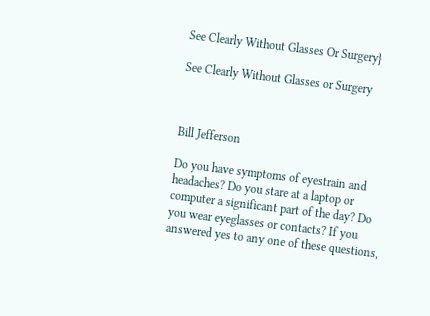See Clearly Without Glasses Or Surgery}

See Clearly Without Glasses or Surgery



Bill Jefferson

Do you have symptoms of eyestrain and headaches? Do you stare at a laptop or computer a significant part of the day? Do you wear eyeglasses or contacts? If you answered yes to any one of these questions,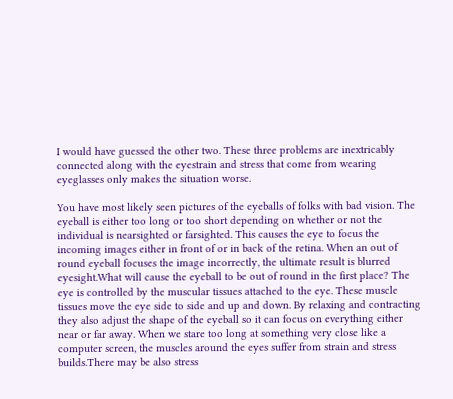I would have guessed the other two. These three problems are inextricably connected along with the eyestrain and stress that come from wearing eyeglasses only makes the situation worse.

You have most likely seen pictures of the eyeballs of folks with bad vision. The eyeball is either too long or too short depending on whether or not the individual is nearsighted or farsighted. This causes the eye to focus the incoming images either in front of or in back of the retina. When an out of round eyeball focuses the image incorrectly, the ultimate result is blurred eyesight.What will cause the eyeball to be out of round in the first place? The eye is controlled by the muscular tissues attached to the eye. These muscle tissues move the eye side to side and up and down. By relaxing and contracting they also adjust the shape of the eyeball so it can focus on everything either near or far away. When we stare too long at something very close like a computer screen, the muscles around the eyes suffer from strain and stress builds.There may be also stress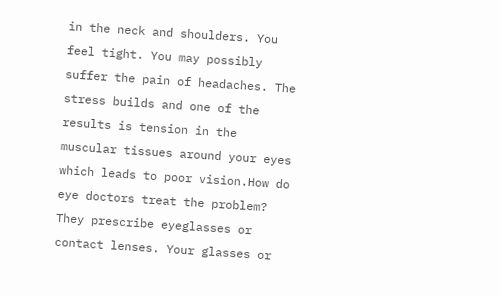in the neck and shoulders. You feel tight. You may possibly suffer the pain of headaches. The stress builds and one of the results is tension in the muscular tissues around your eyes which leads to poor vision.How do eye doctors treat the problem? They prescribe eyeglasses or contact lenses. Your glasses or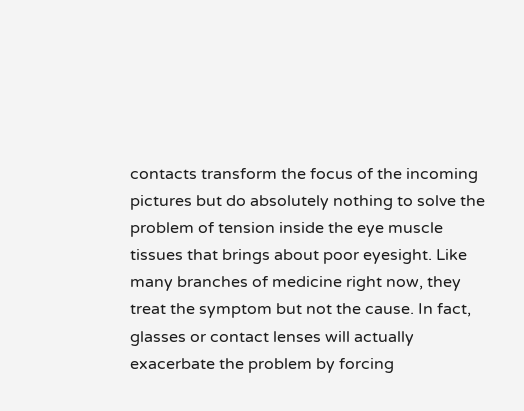contacts transform the focus of the incoming pictures but do absolutely nothing to solve the problem of tension inside the eye muscle tissues that brings about poor eyesight. Like many branches of medicine right now, they treat the symptom but not the cause. In fact, glasses or contact lenses will actually exacerbate the problem by forcing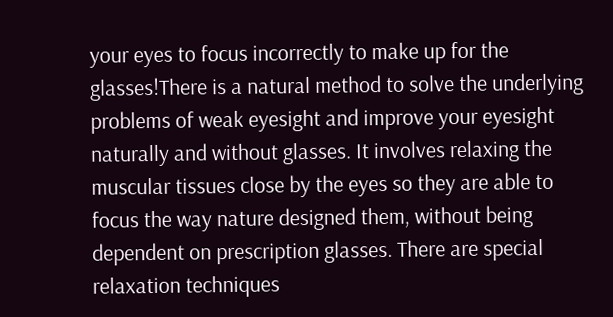your eyes to focus incorrectly to make up for the glasses!There is a natural method to solve the underlying problems of weak eyesight and improve your eyesight naturally and without glasses. It involves relaxing the muscular tissues close by the eyes so they are able to focus the way nature designed them, without being dependent on prescription glasses. There are special relaxation techniques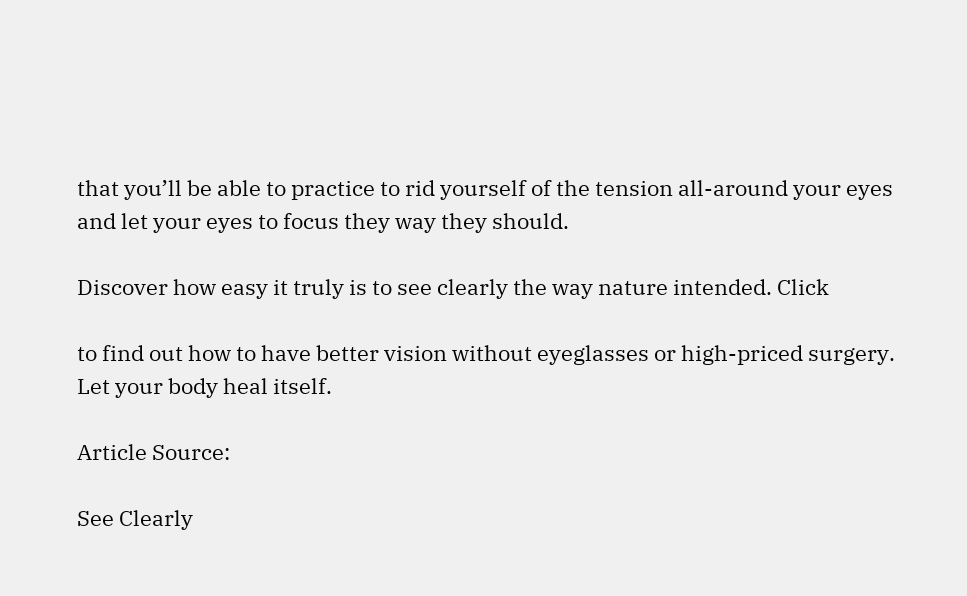that you’ll be able to practice to rid yourself of the tension all-around your eyes and let your eyes to focus they way they should.

Discover how easy it truly is to see clearly the way nature intended. Click

to find out how to have better vision without eyeglasses or high-priced surgery. Let your body heal itself.

Article Source:

See Clearly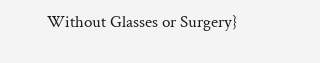Without Glasses or Surgery}